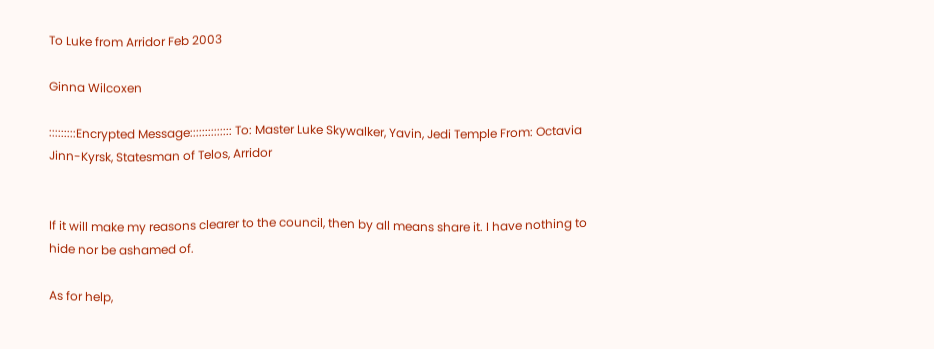To Luke from Arridor Feb 2003

Ginna Wilcoxen

:::::::::Encrypted Message:::::::::::::: To: Master Luke Skywalker, Yavin, Jedi Temple From: Octavia Jinn-Kyrsk, Statesman of Telos, Arridor


If it will make my reasons clearer to the council, then by all means share it. I have nothing to hide nor be ashamed of.

As for help,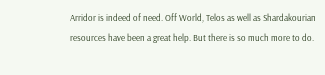Arridor is indeed of need. Off World, Telos as well as Shardakourian resources have been a great help. But there is so much more to do.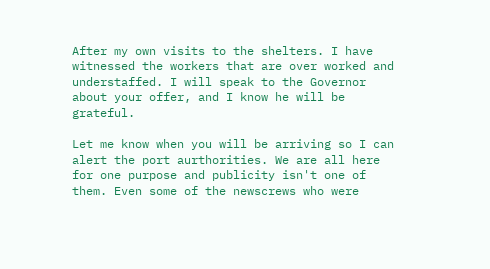After my own visits to the shelters. I have witnessed the workers that are over worked and understaffed. I will speak to the Governor about your offer, and I know he will be grateful.

Let me know when you will be arriving so I can alert the port aurthorities. We are all here for one purpose and publicity isn't one of them. Even some of the newscrews who were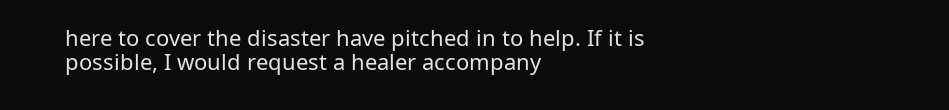here to cover the disaster have pitched in to help. If it is possible, I would request a healer accompany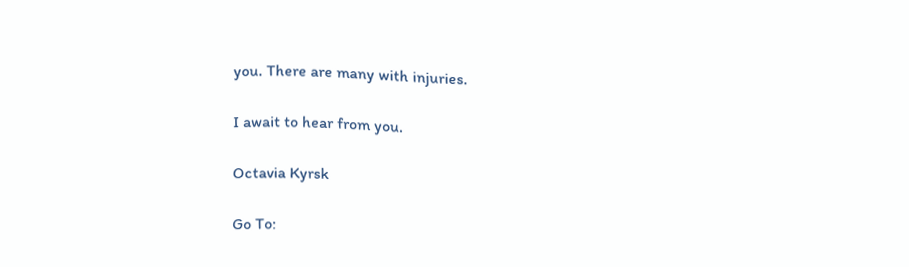you. There are many with injuries.

I await to hear from you.

Octavia Kyrsk

Go To: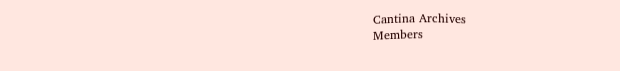Cantina Archives
Members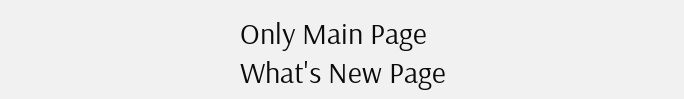Only Main Page
What's New Page